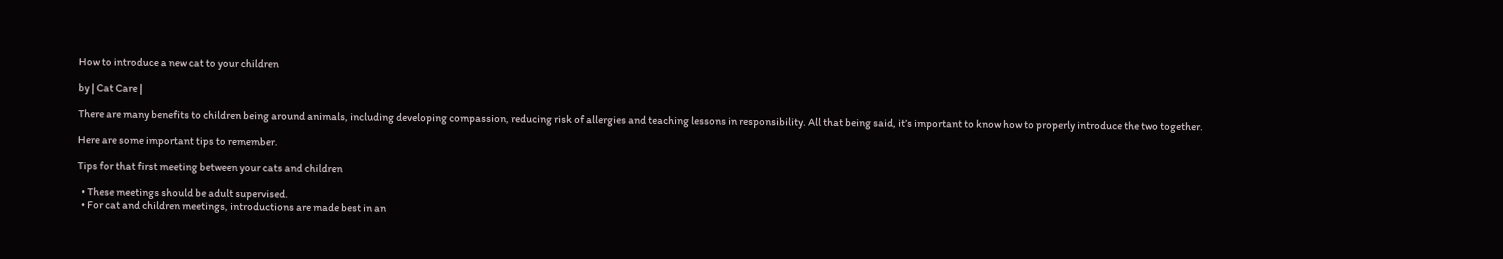How to introduce a new cat to your children

by | Cat Care |

There are many benefits to children being around animals, including developing compassion, reducing risk of allergies and teaching lessons in responsibility. All that being said, it’s important to know how to properly introduce the two together.

Here are some important tips to remember.

Tips for that first meeting between your cats and children

  • These meetings should be adult supervised.
  • For cat and children meetings, introductions are made best in an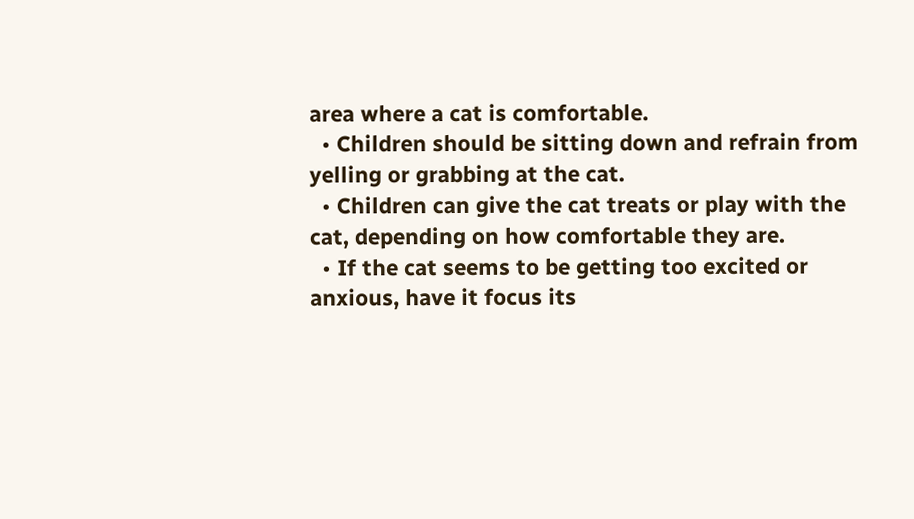area where a cat is comfortable.
  • Children should be sitting down and refrain from yelling or grabbing at the cat.
  • Children can give the cat treats or play with the cat, depending on how comfortable they are.
  • If the cat seems to be getting too excited or anxious, have it focus its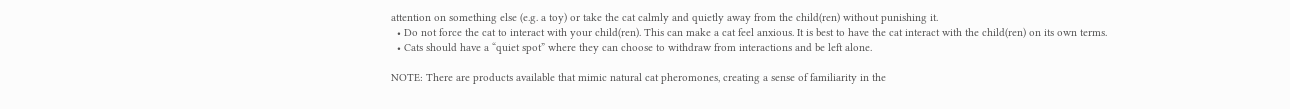attention on something else (e.g. a toy) or take the cat calmly and quietly away from the child(ren) without punishing it.
  • Do not force the cat to interact with your child(ren). This can make a cat feel anxious. It is best to have the cat interact with the child(ren) on its own terms.
  • Cats should have a “quiet spot” where they can choose to withdraw from interactions and be left alone.

NOTE: There are products available that mimic natural cat pheromones, creating a sense of familiarity in the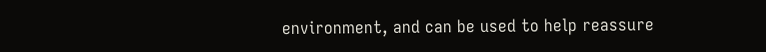environment, and can be used to help reassure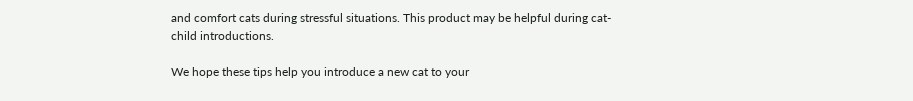and comfort cats during stressful situations. This product may be helpful during cat-child introductions.

We hope these tips help you introduce a new cat to your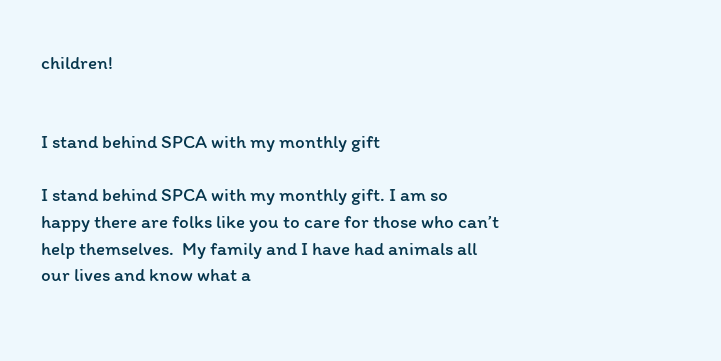children!


I stand behind SPCA with my monthly gift

I stand behind SPCA with my monthly gift. I am so happy there are folks like you to care for those who can’t help themselves.  My family and I have had animals all our lives and know what a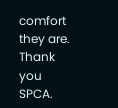comfort they are.  Thank you SPCA.